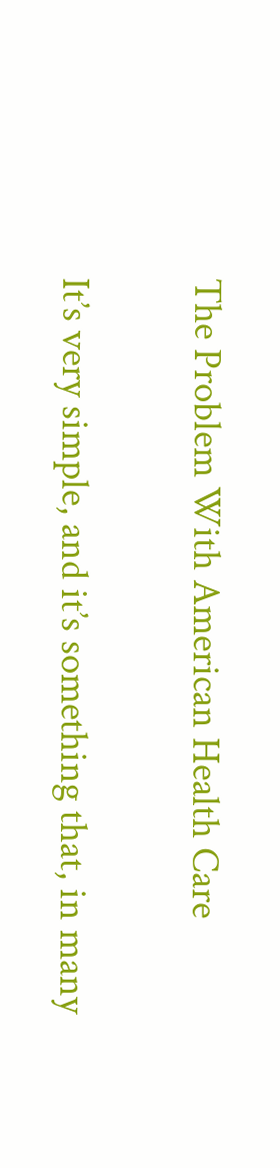The Problem With American Health Care

It’s very simple, and it’s something that, in many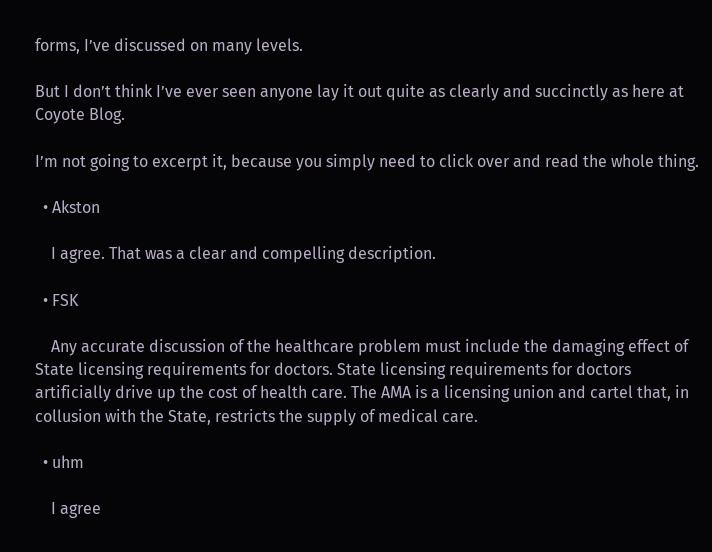forms, I’ve discussed on many levels.

But I don’t think I’ve ever seen anyone lay it out quite as clearly and succinctly as here at Coyote Blog.

I’m not going to excerpt it, because you simply need to click over and read the whole thing.

  • Akston

    I agree. That was a clear and compelling description.

  • FSK

    Any accurate discussion of the healthcare problem must include the damaging effect of State licensing requirements for doctors. State licensing requirements for doctors artificially drive up the cost of health care. The AMA is a licensing union and cartel that, in collusion with the State, restricts the supply of medical care.

  • uhm

    I agree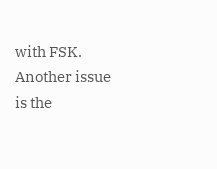with FSK. Another issue is the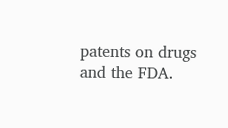patents on drugs and the FDA.